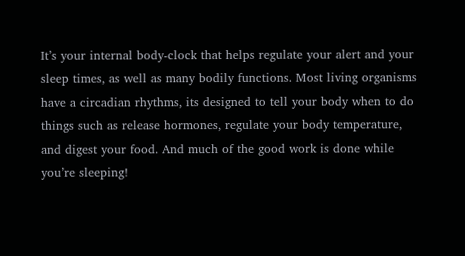It’s your internal body-clock that helps regulate your alert and your sleep times, as well as many bodily functions. Most living organisms have a circadian rhythms, its designed to tell your body when to do things such as release hormones, regulate your body temperature, and digest your food. And much of the good work is done while you’re sleeping!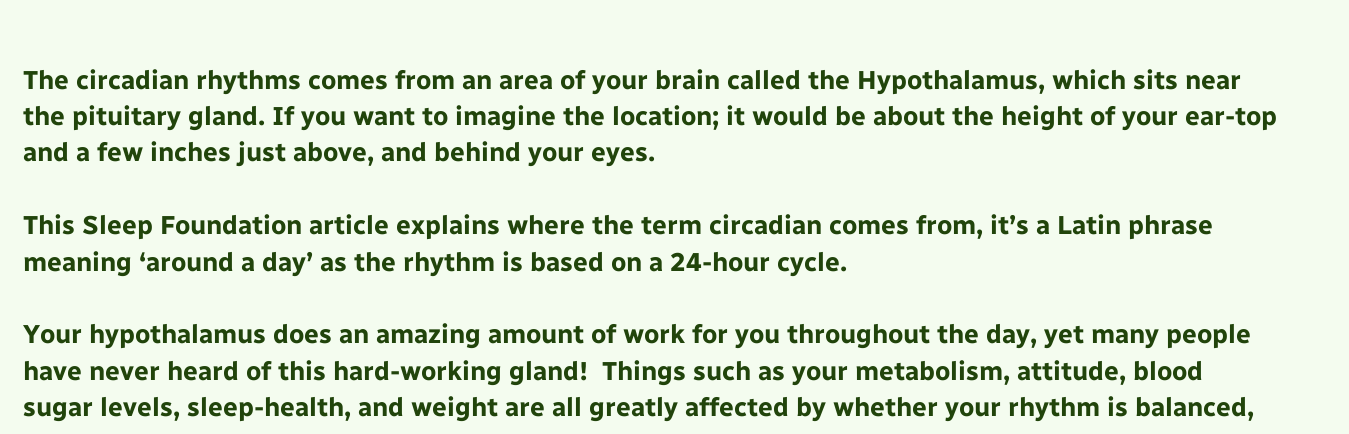The circadian rhythms comes from an area of your brain called the Hypothalamus, which sits near the pituitary gland. If you want to imagine the location; it would be about the height of your ear-top and a few inches just above, and behind your eyes.

This Sleep Foundation article explains where the term circadian comes from, it’s a Latin phrase meaning ‘around a day’ as the rhythm is based on a 24-hour cycle.

Your hypothalamus does an amazing amount of work for you throughout the day, yet many people have never heard of this hard-working gland!  Things such as your metabolism, attitude, blood sugar levels, sleep-health, and weight are all greatly affected by whether your rhythm is balanced,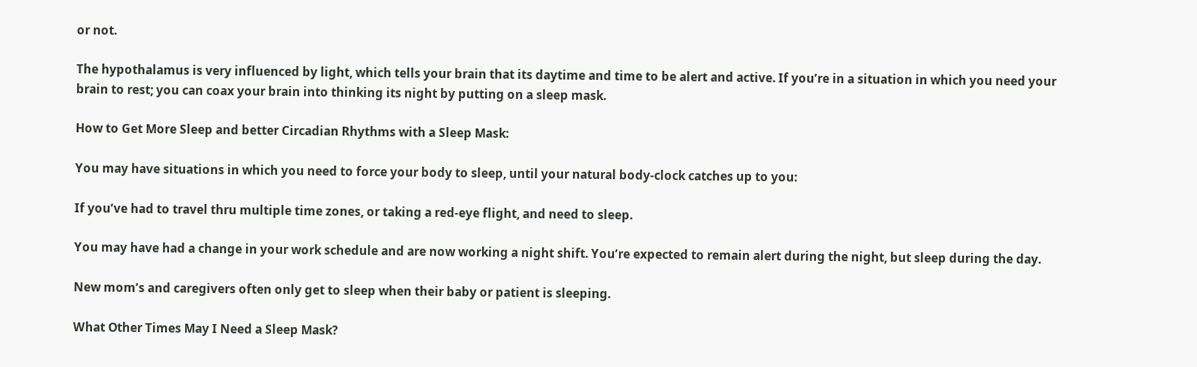or not.

The hypothalamus is very influenced by light, which tells your brain that its daytime and time to be alert and active. If you’re in a situation in which you need your brain to rest; you can coax your brain into thinking its night by putting on a sleep mask.

How to Get More Sleep and better Circadian Rhythms with a Sleep Mask:

You may have situations in which you need to force your body to sleep, until your natural body-clock catches up to you:

If you’ve had to travel thru multiple time zones, or taking a red-eye flight, and need to sleep.

You may have had a change in your work schedule and are now working a night shift. You’re expected to remain alert during the night, but sleep during the day.

New mom’s and caregivers often only get to sleep when their baby or patient is sleeping.

What Other Times May I Need a Sleep Mask?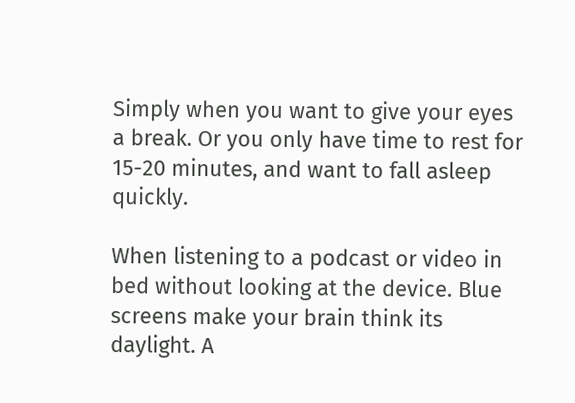Simply when you want to give your eyes a break. Or you only have time to rest for 15-20 minutes, and want to fall asleep quickly.

When listening to a podcast or video in bed without looking at the device. Blue screens make your brain think its daylight. A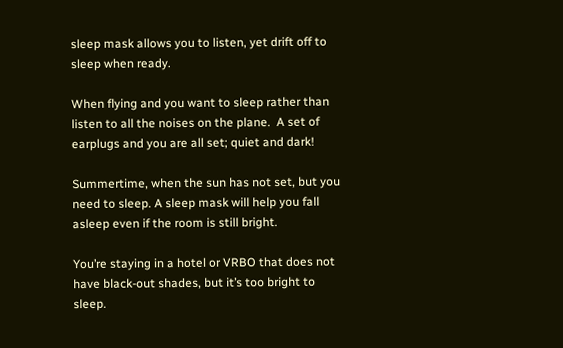sleep mask allows you to listen, yet drift off to sleep when ready.

When flying and you want to sleep rather than listen to all the noises on the plane.  A set of earplugs and you are all set; quiet and dark!

Summertime, when the sun has not set, but you need to sleep. A sleep mask will help you fall asleep even if the room is still bright.

You’re staying in a hotel or VRBO that does not have black-out shades, but it’s too bright to sleep.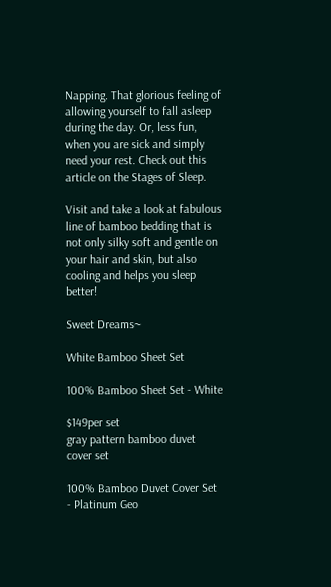Napping. That glorious feeling of allowing yourself to fall asleep during the day. Or, less fun, when you are sick and simply need your rest. Check out this article on the Stages of Sleep.

Visit and take a look at fabulous line of bamboo bedding that is not only silky soft and gentle on your hair and skin, but also cooling and helps you sleep better!

Sweet Dreams~

White Bamboo Sheet Set

100% Bamboo Sheet Set - White

$149per set
gray pattern bamboo duvet cover set

100% Bamboo Duvet Cover Set - Platinum Geo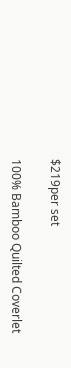$219per set

100% Bamboo Quilted Coverlet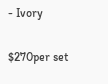- Ivory

$270per set